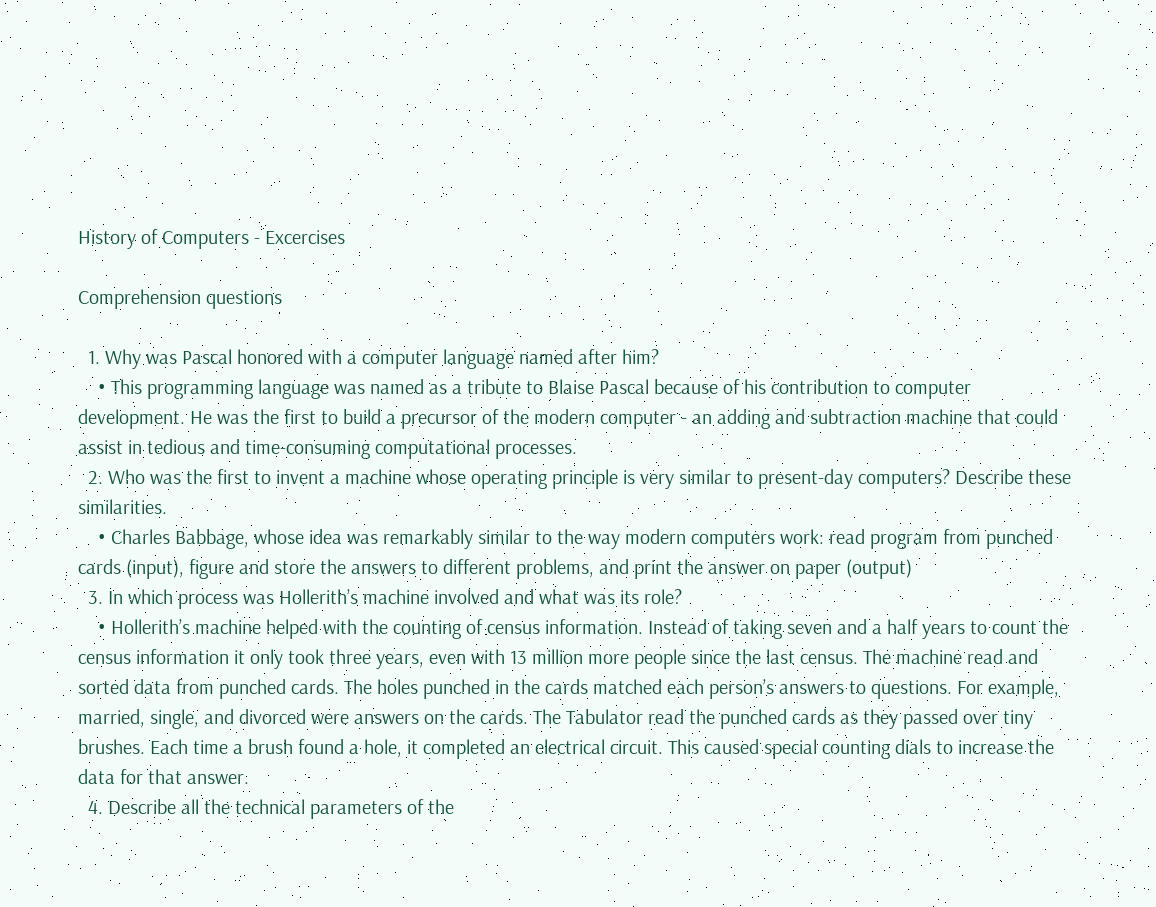History of Computers - Excercises

Comprehension questions

  1. Why was Pascal honored with a computer language named after him?
    • This programming language was named as a tribute to Blaise Pascal because of his contribution to computer development. He was the first to build a precursor of the modern computer - an adding and subtraction machine that could assist in tedious and time-consuming computational processes.
  2. Who was the first to invent a machine whose operating principle is very similar to present-day computers? Describe these similarities.
    • Charles Babbage, whose idea was remarkably similar to the way modern computers work: read program from punched cards (input), figure and store the answers to different problems, and print the answer on paper (output)
  3. In which process was Hollerith’s machine involved and what was its role?
    • Hollerith’s machine helped with the counting of census information. Instead of taking seven and a half years to count the census information it only took three years, even with 13 million more people since the last census. The machine read and sorted data from punched cards. The holes punched in the cards matched each person’s answers to questions. For example, married, single, and divorced were answers on the cards. The Tabulator read the punched cards as they passed over tiny brushes. Each time a brush found a hole, it completed an electrical circuit. This caused special counting dials to increase the data for that answer.
  4. Describe all the technical parameters of the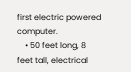first electric powered computer.
    • 50 feet long, 8 feet tall, electrical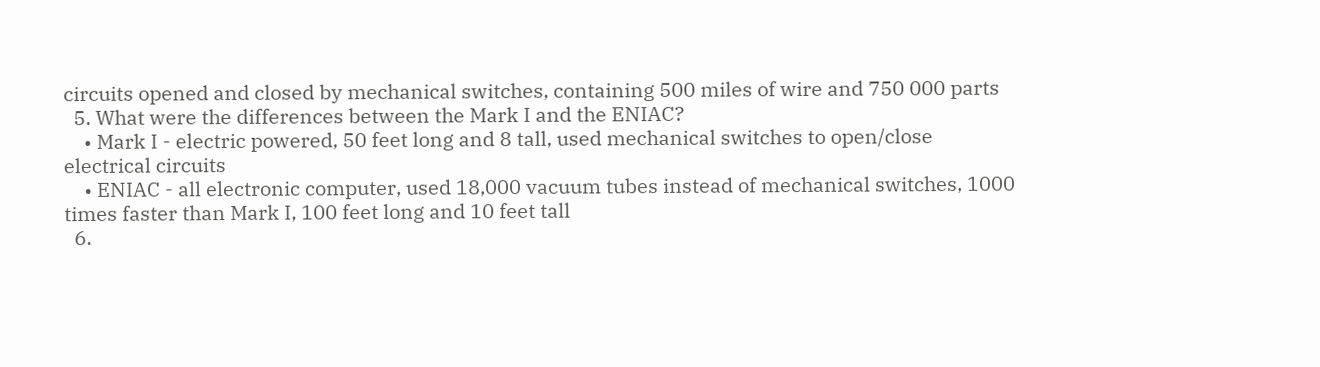circuits opened and closed by mechanical switches, containing 500 miles of wire and 750 000 parts
  5. What were the differences between the Mark I and the ENIAC?
    • Mark I - electric powered, 50 feet long and 8 tall, used mechanical switches to open/close electrical circuits
    • ENIAC - all electronic computer, used 18,000 vacuum tubes instead of mechanical switches, 1000 times faster than Mark I, 100 feet long and 10 feet tall
  6.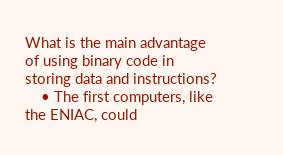What is the main advantage of using binary code in storing data and instructions?
    • The first computers, like the ENIAC, could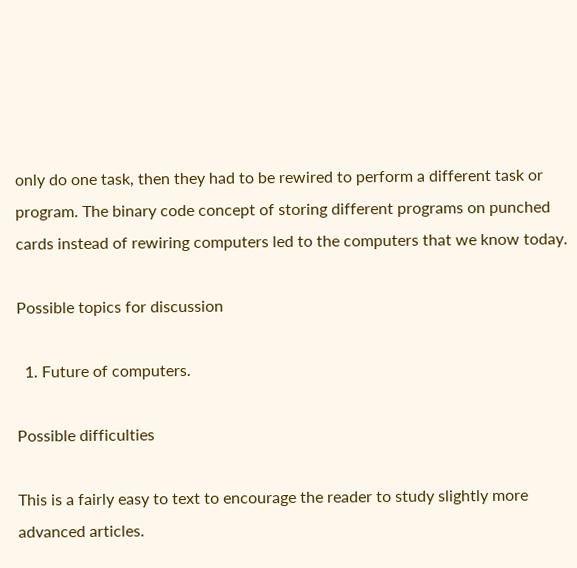only do one task, then they had to be rewired to perform a different task or program. The binary code concept of storing different programs on punched cards instead of rewiring computers led to the computers that we know today.

Possible topics for discussion

  1. Future of computers.

Possible difficulties

This is a fairly easy to text to encourage the reader to study slightly more advanced articles.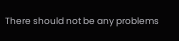There should not be any problems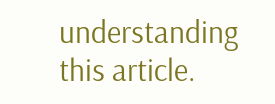understanding this article.